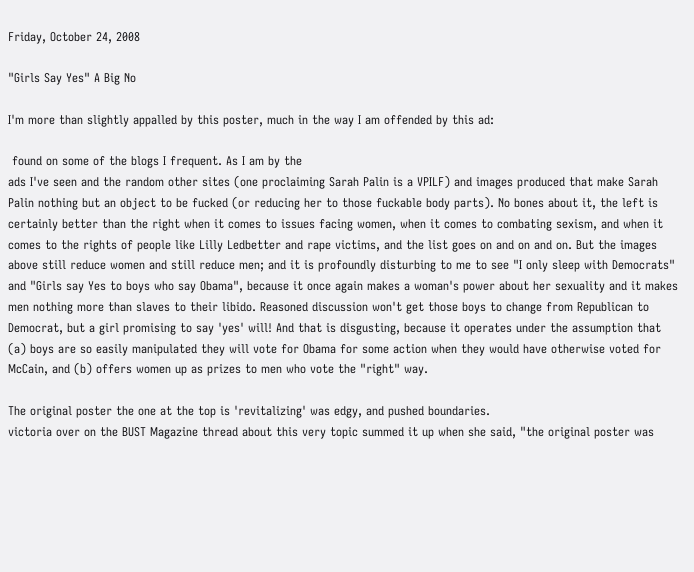Friday, October 24, 2008

"Girls Say Yes" A Big No

I'm more than slightly appalled by this poster, much in the way I am offended by this ad:

 found on some of the blogs I frequent. As I am by the
ads I've seen and the random other sites (one proclaiming Sarah Palin is a VPILF) and images produced that make Sarah Palin nothing but an object to be fucked (or reducing her to those fuckable body parts). No bones about it, the left is certainly better than the right when it comes to issues facing women, when it comes to combating sexism, and when it comes to the rights of people like Lilly Ledbetter and rape victims, and the list goes on and on and on. But the images above still reduce women and still reduce men; and it is profoundly disturbing to me to see "I only sleep with Democrats" and "Girls say Yes to boys who say Obama", because it once again makes a woman's power about her sexuality and it makes men nothing more than slaves to their libido. Reasoned discussion won't get those boys to change from Republican to Democrat, but a girl promising to say 'yes' will! And that is disgusting, because it operates under the assumption that (a) boys are so easily manipulated they will vote for Obama for some action when they would have otherwise voted for McCain, and (b) offers women up as prizes to men who vote the "right" way.

The original poster the one at the top is 'revitalizing' was edgy, and pushed boundaries.
victoria over on the BUST Magazine thread about this very topic summed it up when she said, "the original poster was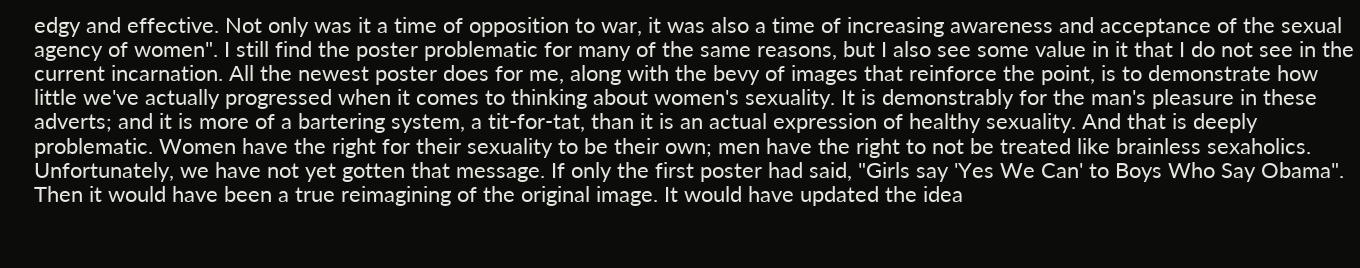edgy and effective. Not only was it a time of opposition to war, it was also a time of increasing awareness and acceptance of the sexual agency of women". I still find the poster problematic for many of the same reasons, but I also see some value in it that I do not see in the current incarnation. All the newest poster does for me, along with the bevy of images that reinforce the point, is to demonstrate how little we've actually progressed when it comes to thinking about women's sexuality. It is demonstrably for the man's pleasure in these adverts; and it is more of a bartering system, a tit-for-tat, than it is an actual expression of healthy sexuality. And that is deeply problematic. Women have the right for their sexuality to be their own; men have the right to not be treated like brainless sexaholics. Unfortunately, we have not yet gotten that message. If only the first poster had said, "Girls say 'Yes We Can' to Boys Who Say Obama". Then it would have been a true reimagining of the original image. It would have updated the idea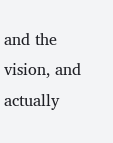and the vision, and actually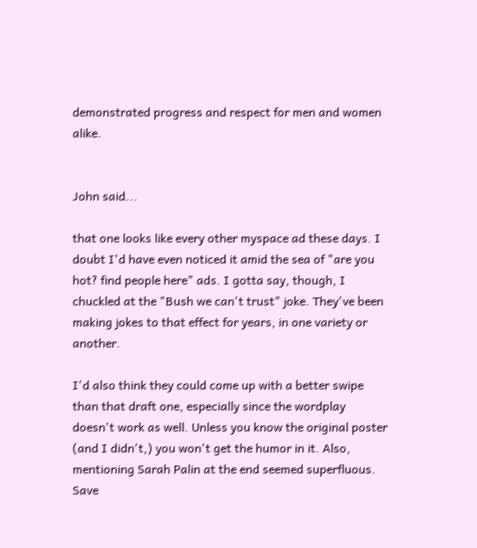demonstrated progress and respect for men and women alike.


John said...

that one looks like every other myspace ad these days. I doubt I'd have even noticed it amid the sea of "are you hot? find people here" ads. I gotta say, though, I chuckled at the "Bush we can't trust" joke. They've been making jokes to that effect for years, in one variety or another.

I'd also think they could come up with a better swipe than that draft one, especially since the wordplay doesn't work as well. Unless you know the original poster (and I didn't,) you won't get the humor in it. Also, mentioning Sarah Palin at the end seemed superfluous. Save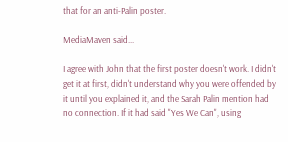that for an anti-Palin poster.

MediaMaven said...

I agree with John that the first poster doesn't work. I didn't get it at first, didn't understand why you were offended by it until you explained it, and the Sarah Palin mention had no connection. If it had said "Yes We Can", using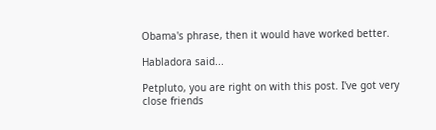Obama's phrase, then it would have worked better.

Habladora said...

Petpluto, you are right on with this post. I've got very close friends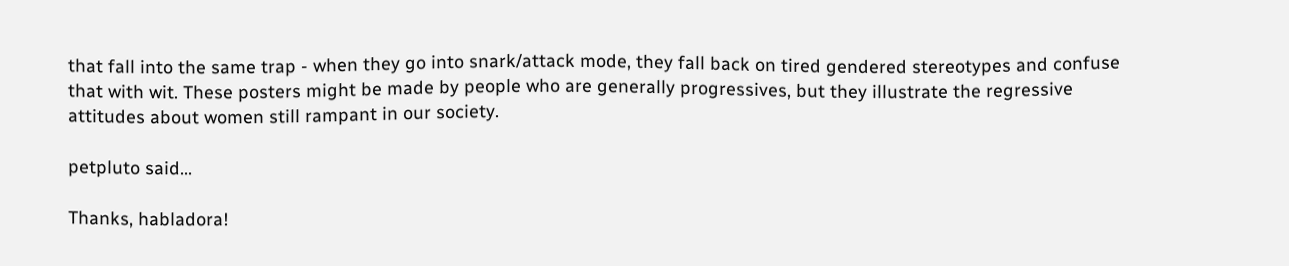that fall into the same trap - when they go into snark/attack mode, they fall back on tired gendered stereotypes and confuse that with wit. These posters might be made by people who are generally progressives, but they illustrate the regressive attitudes about women still rampant in our society.

petpluto said...

Thanks, habladora!